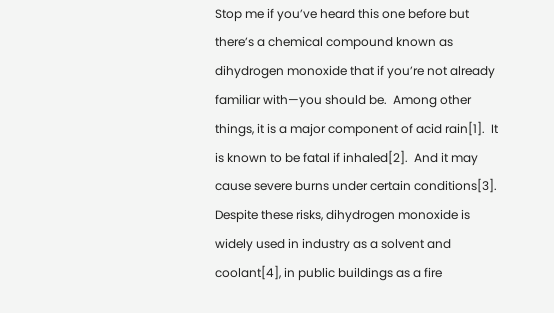Stop me if you’ve heard this one before but there’s a chemical compound known as dihydrogen monoxide that if you’re not already familiar with—you should be.  Among other things, it is a major component of acid rain[1].  It is known to be fatal if inhaled[2].  And it may cause severe burns under certain conditions[3].  Despite these risks, dihydrogen monoxide is widely used in industry as a solvent and coolant[4], in public buildings as a fire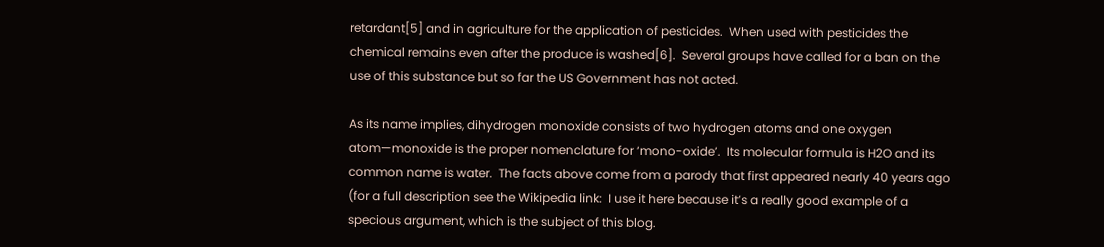retardant[5] and in agriculture for the application of pesticides.  When used with pesticides the chemical remains even after the produce is washed[6].  Several groups have called for a ban on the use of this substance but so far the US Government has not acted.

As its name implies, dihydrogen monoxide consists of two hydrogen atoms and one oxygen atom—monoxide is the proper nomenclature for ‘mono-oxide’.  Its molecular formula is H2O and its common name is water.  The facts above come from a parody that first appeared nearly 40 years ago (for a full description see the Wikipedia link:  I use it here because it’s a really good example of a specious argument, which is the subject of this blog.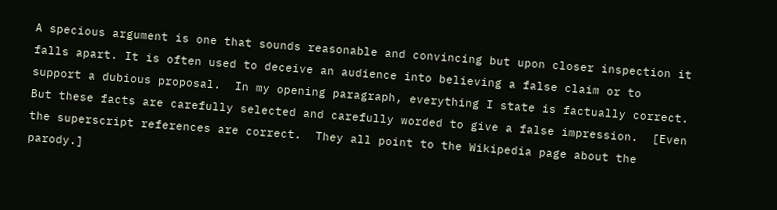A specious argument is one that sounds reasonable and convincing but upon closer inspection it falls apart. It is often used to deceive an audience into believing a false claim or to support a dubious proposal.  In my opening paragraph, everything I state is factually correct.  But these facts are carefully selected and carefully worded to give a false impression.  [Even the superscript references are correct.  They all point to the Wikipedia page about the parody.]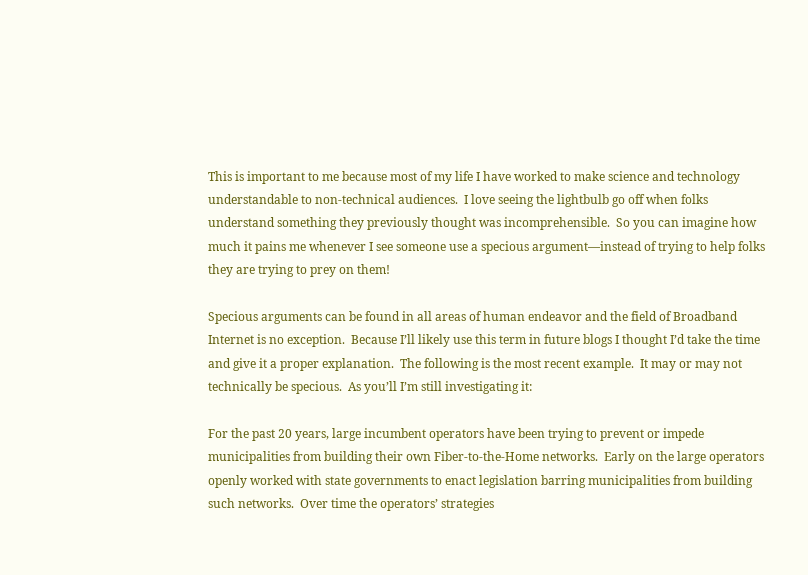This is important to me because most of my life I have worked to make science and technology understandable to non-technical audiences.  I love seeing the lightbulb go off when folks understand something they previously thought was incomprehensible.  So you can imagine how much it pains me whenever I see someone use a specious argument—instead of trying to help folks they are trying to prey on them!

Specious arguments can be found in all areas of human endeavor and the field of Broadband Internet is no exception.  Because I’ll likely use this term in future blogs I thought I’d take the time and give it a proper explanation.  The following is the most recent example.  It may or may not technically be specious.  As you’ll I’m still investigating it:

For the past 20 years, large incumbent operators have been trying to prevent or impede municipalities from building their own Fiber-to-the-Home networks.  Early on the large operators openly worked with state governments to enact legislation barring municipalities from building such networks.  Over time the operators’ strategies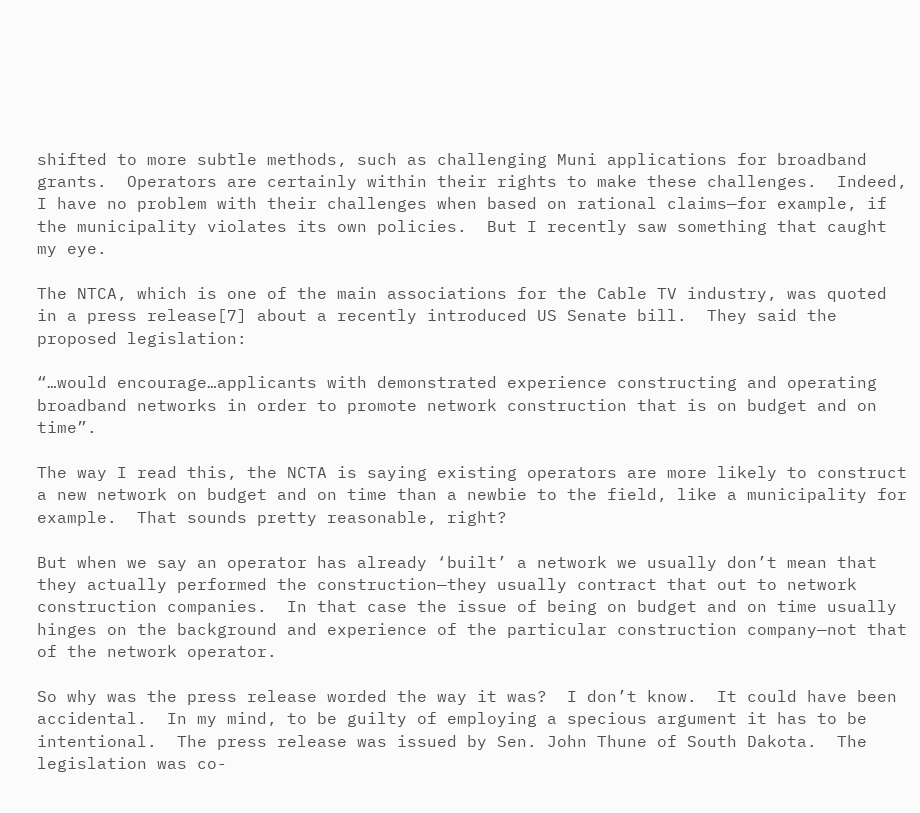shifted to more subtle methods, such as challenging Muni applications for broadband grants.  Operators are certainly within their rights to make these challenges.  Indeed, I have no problem with their challenges when based on rational claims—for example, if the municipality violates its own policies.  But I recently saw something that caught my eye.

The NTCA, which is one of the main associations for the Cable TV industry, was quoted in a press release[7] about a recently introduced US Senate bill.  They said the proposed legislation:

“…would encourage…applicants with demonstrated experience constructing and operating broadband networks in order to promote network construction that is on budget and on time”.

The way I read this, the NCTA is saying existing operators are more likely to construct a new network on budget and on time than a newbie to the field, like a municipality for example.  That sounds pretty reasonable, right?

But when we say an operator has already ‘built’ a network we usually don’t mean that they actually performed the construction—they usually contract that out to network construction companies.  In that case the issue of being on budget and on time usually hinges on the background and experience of the particular construction company—not that of the network operator.

So why was the press release worded the way it was?  I don’t know.  It could have been accidental.  In my mind, to be guilty of employing a specious argument it has to be intentional.  The press release was issued by Sen. John Thune of South Dakota.  The legislation was co-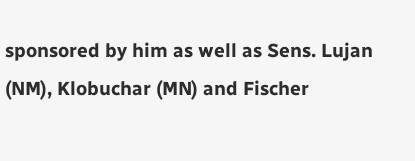sponsored by him as well as Sens. Lujan (NM), Klobuchar (MN) and Fischer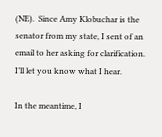(NE).  Since Amy Klobuchar is the senator from my state, I sent of an email to her asking for clarification.  I’ll let you know what I hear.

In the meantime, I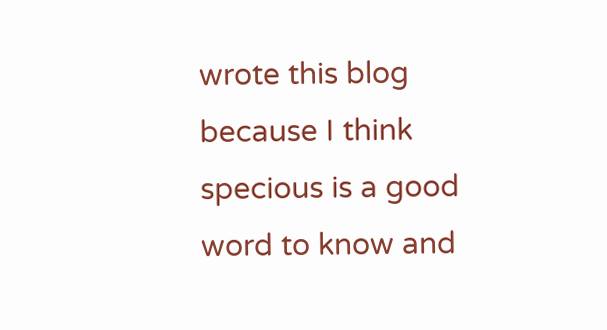wrote this blog  because I think specious is a good word to know and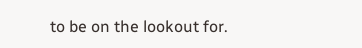to be on the lookout for.